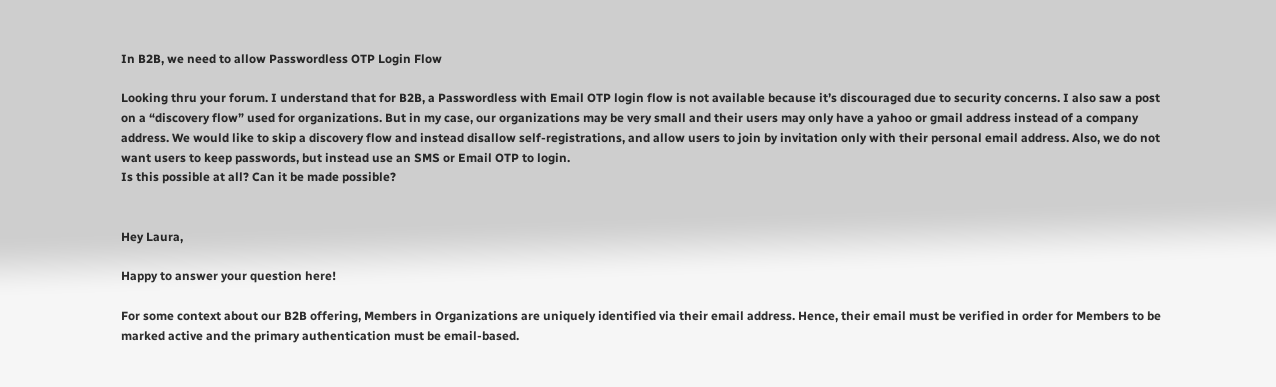In B2B, we need to allow Passwordless OTP Login Flow

Looking thru your forum. I understand that for B2B, a Passwordless with Email OTP login flow is not available because it’s discouraged due to security concerns. I also saw a post on a “discovery flow” used for organizations. But in my case, our organizations may be very small and their users may only have a yahoo or gmail address instead of a company address. We would like to skip a discovery flow and instead disallow self-registrations, and allow users to join by invitation only with their personal email address. Also, we do not want users to keep passwords, but instead use an SMS or Email OTP to login.
Is this possible at all? Can it be made possible?


Hey Laura,

Happy to answer your question here!

For some context about our B2B offering, Members in Organizations are uniquely identified via their email address. Hence, their email must be verified in order for Members to be marked active and the primary authentication must be email-based.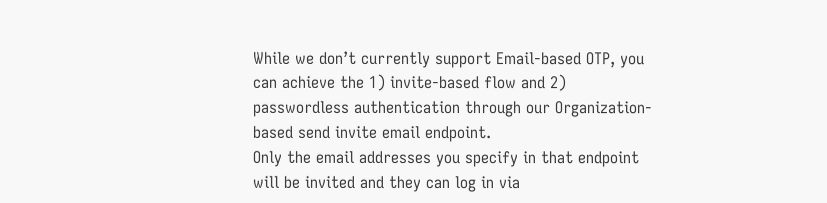While we don’t currently support Email-based OTP, you can achieve the 1) invite-based flow and 2) passwordless authentication through our Organization-based send invite email endpoint.
Only the email addresses you specify in that endpoint will be invited and they can log in via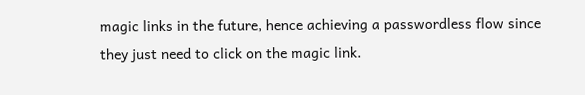magic links in the future, hence achieving a passwordless flow since they just need to click on the magic link.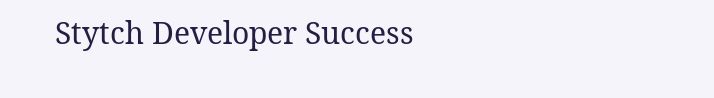Stytch Developer Success